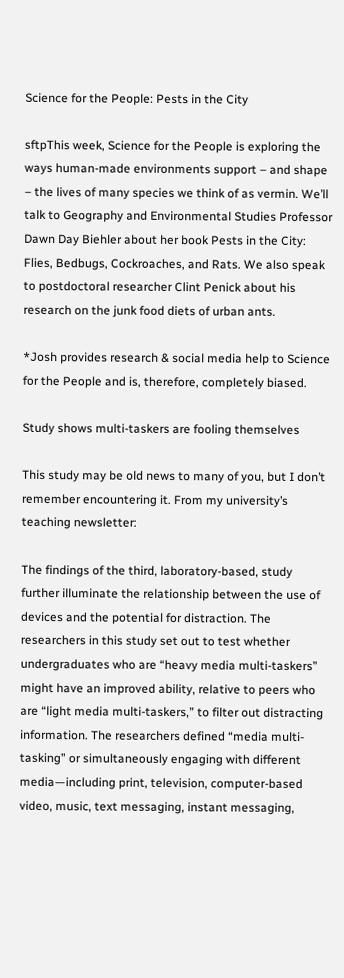Science for the People: Pests in the City

sftpThis week, Science for the People is exploring the ways human-made environments support – and shape – the lives of many species we think of as vermin. We’ll talk to Geography and Environmental Studies Professor Dawn Day Biehler about her book Pests in the City: Flies, Bedbugs, Cockroaches, and Rats. We also speak to postdoctoral researcher Clint Penick about his research on the junk food diets of urban ants.

*Josh provides research & social media help to Science for the People and is, therefore, completely biased.

Study shows multi-taskers are fooling themselves

This study may be old news to many of you, but I don’t remember encountering it. From my university’s teaching newsletter:

The findings of the third, laboratory-based, study further illuminate the relationship between the use of devices and the potential for distraction. The researchers in this study set out to test whether undergraduates who are “heavy media multi-taskers” might have an improved ability, relative to peers who are “light media multi-taskers,” to filter out distracting information. The researchers defined “media multi-tasking” or simultaneously engaging with different media—including print, television, computer-based video, music, text messaging, instant messaging,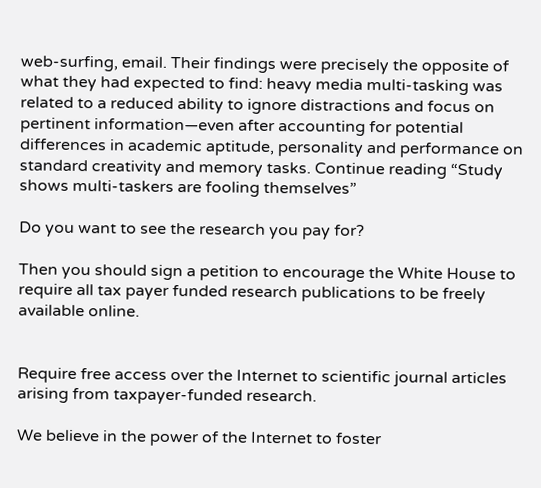web-surfing, email. Their findings were precisely the opposite of what they had expected to find: heavy media multi-tasking was related to a reduced ability to ignore distractions and focus on pertinent information—even after accounting for potential differences in academic aptitude, personality and performance on standard creativity and memory tasks. Continue reading “Study shows multi-taskers are fooling themselves”

Do you want to see the research you pay for?

Then you should sign a petition to encourage the White House to require all tax payer funded research publications to be freely available online.


Require free access over the Internet to scientific journal articles arising from taxpayer-funded research.

We believe in the power of the Internet to foster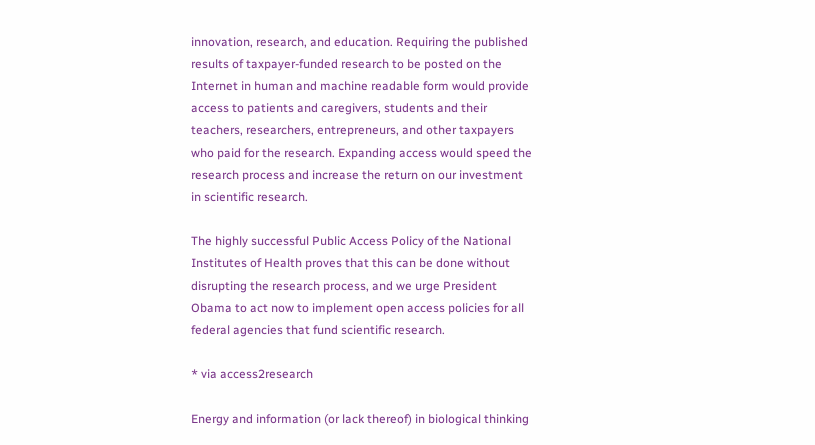innovation, research, and education. Requiring the published results of taxpayer-funded research to be posted on the Internet in human and machine readable form would provide access to patients and caregivers, students and their teachers, researchers, entrepreneurs, and other taxpayers who paid for the research. Expanding access would speed the research process and increase the return on our investment in scientific research.

The highly successful Public Access Policy of the National Institutes of Health proves that this can be done without disrupting the research process, and we urge President Obama to act now to implement open access policies for all federal agencies that fund scientific research.

* via access2research

Energy and information (or lack thereof) in biological thinking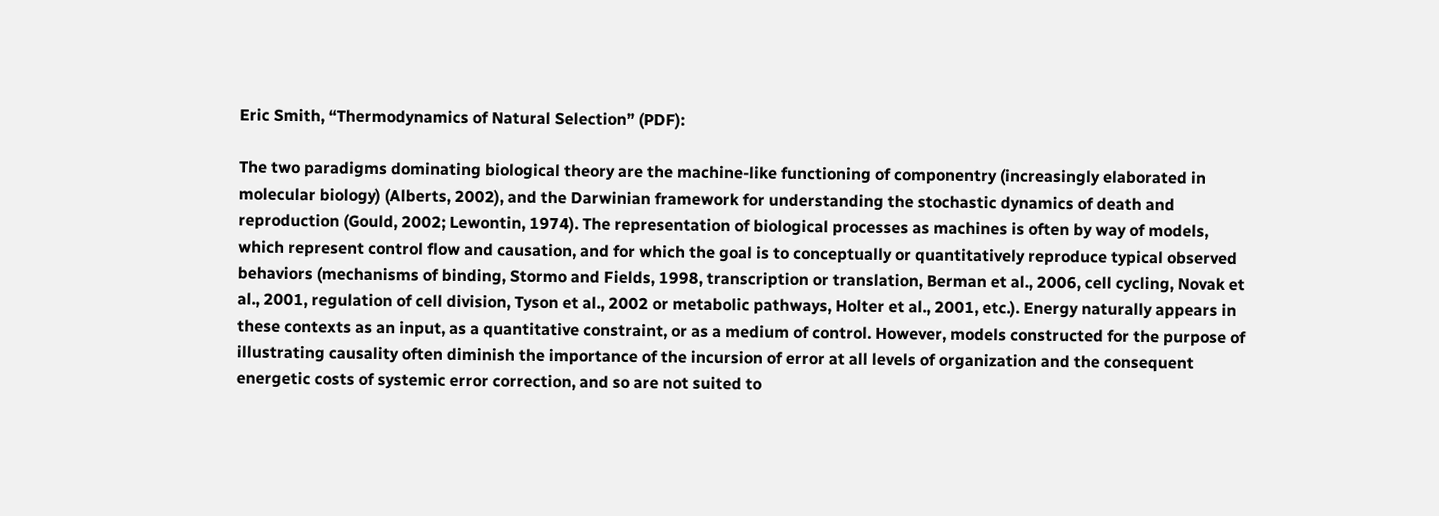Eric Smith, “Thermodynamics of Natural Selection” (PDF):

The two paradigms dominating biological theory are the machine-like functioning of componentry (increasingly elaborated in molecular biology) (Alberts, 2002), and the Darwinian framework for understanding the stochastic dynamics of death and reproduction (Gould, 2002; Lewontin, 1974). The representation of biological processes as machines is often by way of models, which represent control flow and causation, and for which the goal is to conceptually or quantitatively reproduce typical observed behaviors (mechanisms of binding, Stormo and Fields, 1998, transcription or translation, Berman et al., 2006, cell cycling, Novak et al., 2001, regulation of cell division, Tyson et al., 2002 or metabolic pathways, Holter et al., 2001, etc.). Energy naturally appears in these contexts as an input, as a quantitative constraint, or as a medium of control. However, models constructed for the purpose of illustrating causality often diminish the importance of the incursion of error at all levels of organization and the consequent energetic costs of systemic error correction, and so are not suited to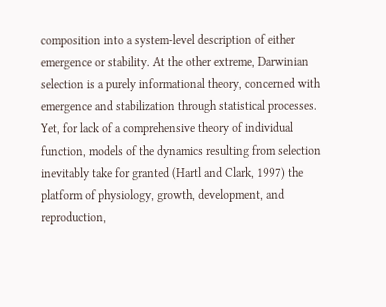composition into a system-level description of either emergence or stability. At the other extreme, Darwinian selection is a purely informational theory, concerned with emergence and stabilization through statistical processes. Yet, for lack of a comprehensive theory of individual function, models of the dynamics resulting from selection inevitably take for granted (Hartl and Clark, 1997) the platform of physiology, growth, development, and reproduction,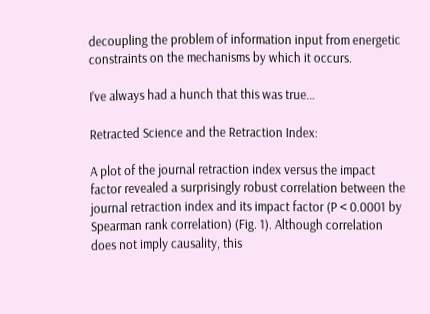decoupling the problem of information input from energetic constraints on the mechanisms by which it occurs.

I’ve always had a hunch that this was true…

Retracted Science and the Retraction Index:

A plot of the journal retraction index versus the impact factor revealed a surprisingly robust correlation between the journal retraction index and its impact factor (P < 0.0001 by Spearman rank correlation) (Fig. 1). Although correlation does not imply causality, this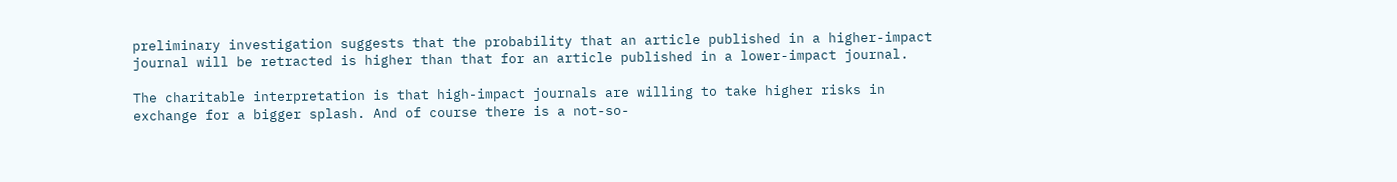preliminary investigation suggests that the probability that an article published in a higher-impact journal will be retracted is higher than that for an article published in a lower-impact journal.

The charitable interpretation is that high-impact journals are willing to take higher risks in exchange for a bigger splash. And of course there is a not-so-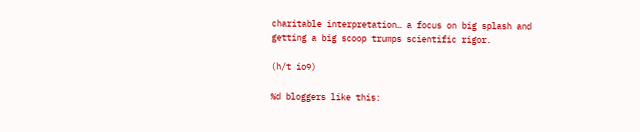charitable interpretation… a focus on big splash and getting a big scoop trumps scientific rigor.

(h/t io9)

%d bloggers like this: